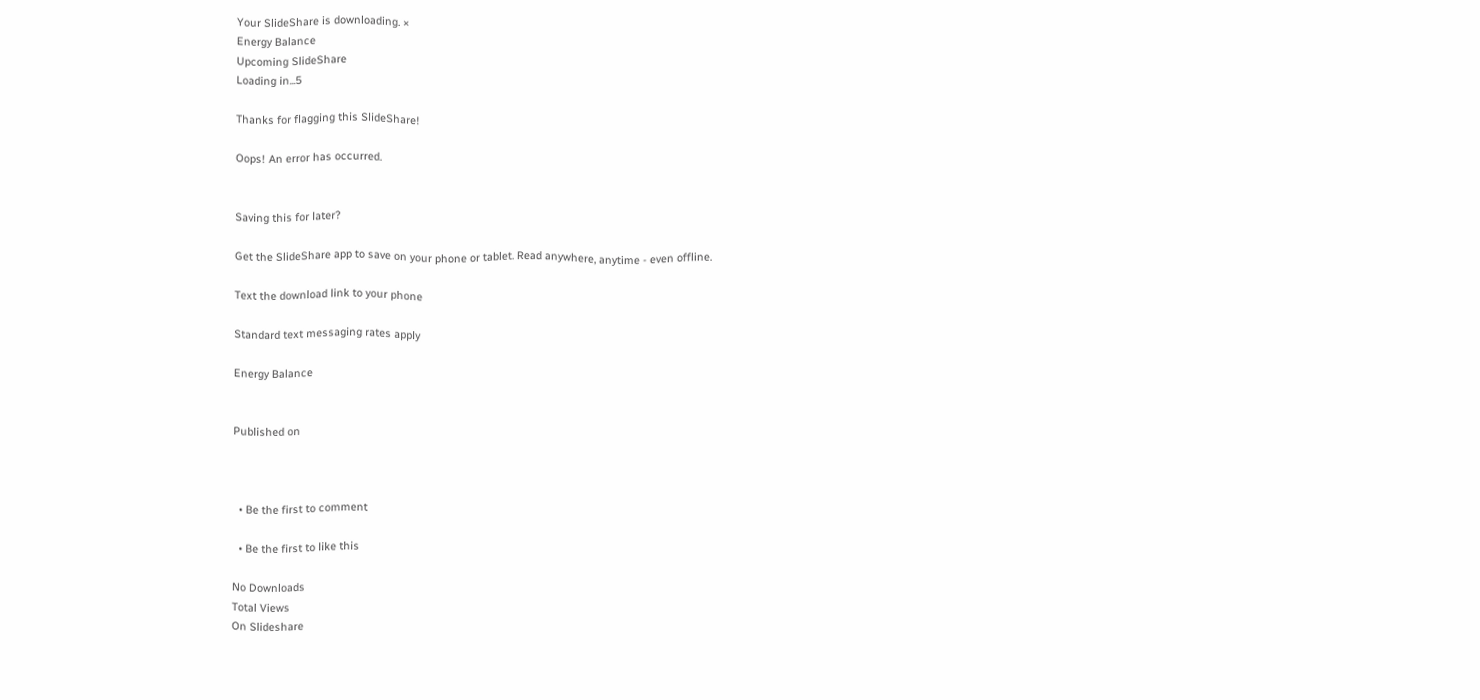Your SlideShare is downloading. ×
Energy Balance
Upcoming SlideShare
Loading in...5

Thanks for flagging this SlideShare!

Oops! An error has occurred.


Saving this for later?

Get the SlideShare app to save on your phone or tablet. Read anywhere, anytime - even offline.

Text the download link to your phone

Standard text messaging rates apply

Energy Balance


Published on



  • Be the first to comment

  • Be the first to like this

No Downloads
Total Views
On Slideshare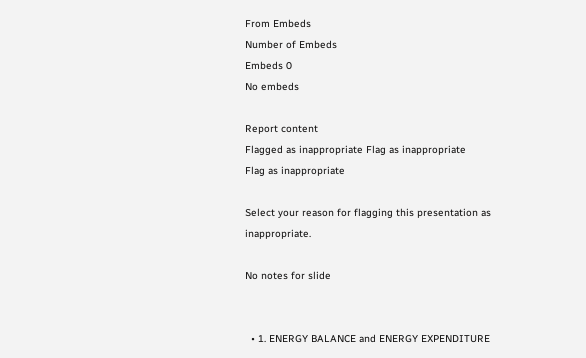From Embeds
Number of Embeds
Embeds 0
No embeds

Report content
Flagged as inappropriate Flag as inappropriate
Flag as inappropriate

Select your reason for flagging this presentation as inappropriate.

No notes for slide


  • 1. ENERGY BALANCE and ENERGY EXPENDITURE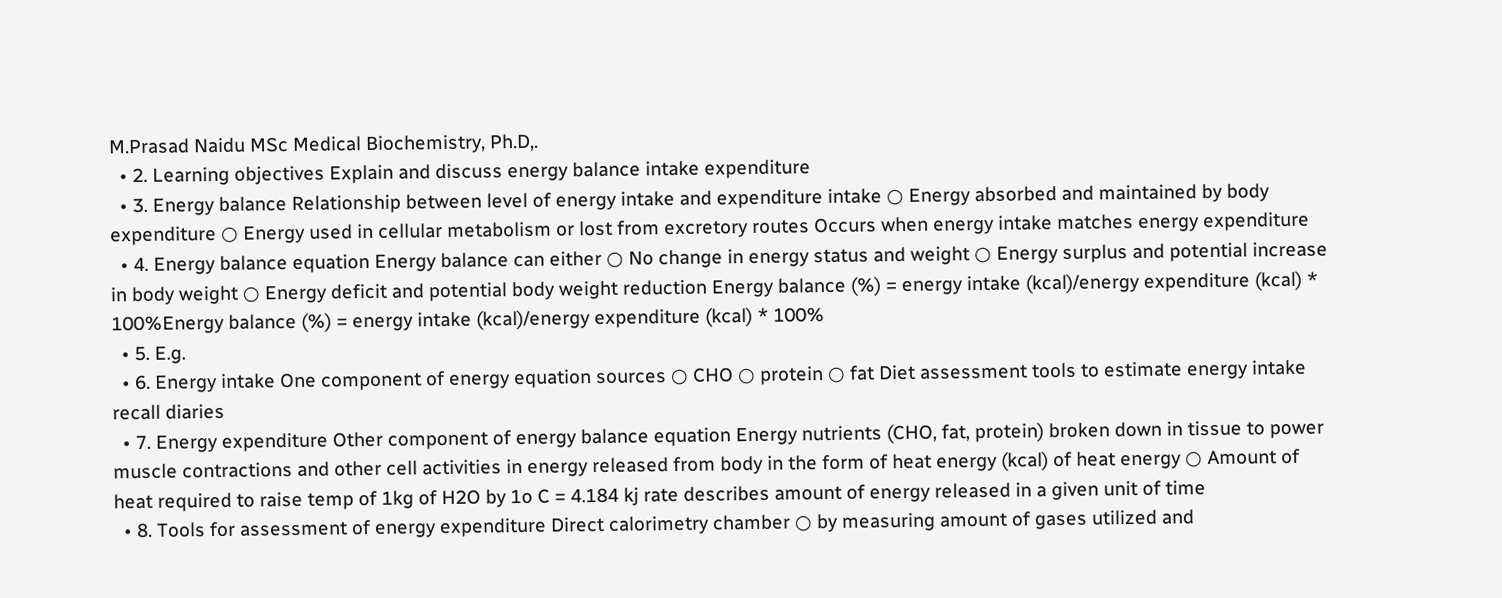M.Prasad Naidu MSc Medical Biochemistry, Ph.D,.
  • 2. Learning objectives Explain and discuss energy balance intake expenditure
  • 3. Energy balance Relationship between level of energy intake and expenditure intake ○ Energy absorbed and maintained by body expenditure ○ Energy used in cellular metabolism or lost from excretory routes Occurs when energy intake matches energy expenditure
  • 4. Energy balance equation Energy balance can either ○ No change in energy status and weight ○ Energy surplus and potential increase in body weight ○ Energy deficit and potential body weight reduction Energy balance (%) = energy intake (kcal)/energy expenditure (kcal) * 100%Energy balance (%) = energy intake (kcal)/energy expenditure (kcal) * 100%
  • 5. E.g.
  • 6. Energy intake One component of energy equation sources ○ CHO ○ protein ○ fat Diet assessment tools to estimate energy intake recall diaries
  • 7. Energy expenditure Other component of energy balance equation Energy nutrients (CHO, fat, protein) broken down in tissue to power muscle contractions and other cell activities in energy released from body in the form of heat energy (kcal) of heat energy ○ Amount of heat required to raise temp of 1kg of H2O by 1o C = 4.184 kj rate describes amount of energy released in a given unit of time
  • 8. Tools for assessment of energy expenditure Direct calorimetry chamber ○ by measuring amount of gases utilized and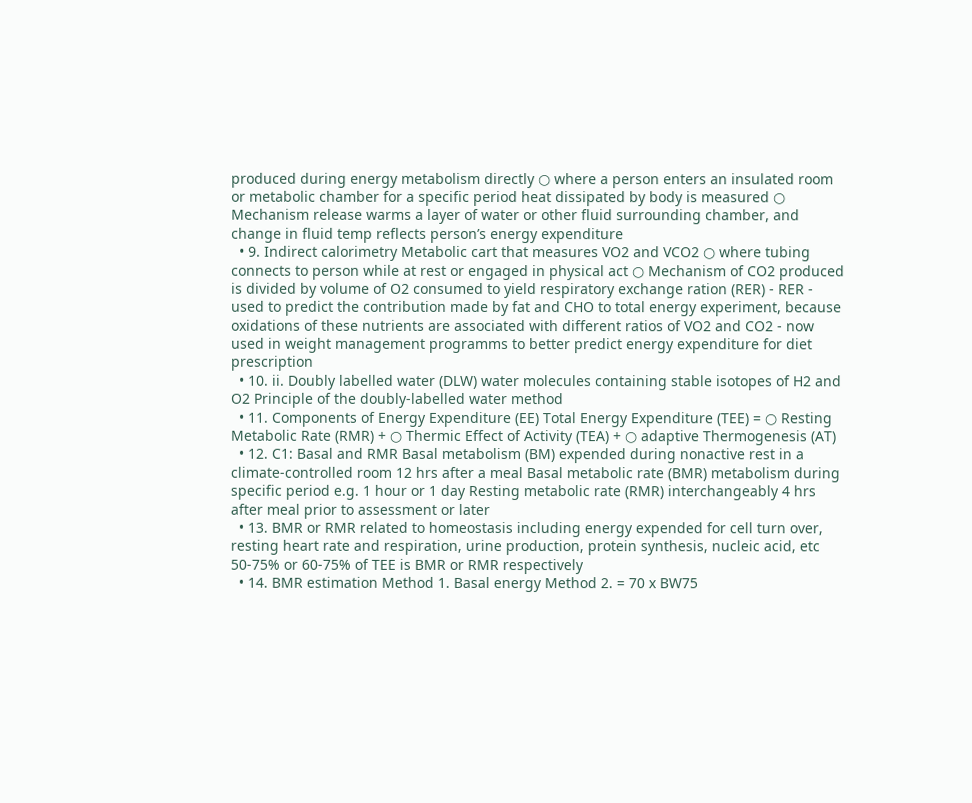produced during energy metabolism directly ○ where a person enters an insulated room or metabolic chamber for a specific period heat dissipated by body is measured ○ Mechanism release warms a layer of water or other fluid surrounding chamber, and change in fluid temp reflects person’s energy expenditure
  • 9. Indirect calorimetry Metabolic cart that measures VO2 and VCO2 ○ where tubing connects to person while at rest or engaged in physical act ○ Mechanism of CO2 produced is divided by volume of O2 consumed to yield respiratory exchange ration (RER) - RER - used to predict the contribution made by fat and CHO to total energy experiment, because oxidations of these nutrients are associated with different ratios of VO2 and CO2 - now used in weight management programms to better predict energy expenditure for diet prescription
  • 10. ii. Doubly labelled water (DLW) water molecules containing stable isotopes of H2 and O2 Principle of the doubly-labelled water method
  • 11. Components of Energy Expenditure (EE) Total Energy Expenditure (TEE) = ○ Resting Metabolic Rate (RMR) + ○ Thermic Effect of Activity (TEA) + ○ adaptive Thermogenesis (AT)
  • 12. C1: Basal and RMR Basal metabolism (BM) expended during nonactive rest in a climate-controlled room 12 hrs after a meal Basal metabolic rate (BMR) metabolism during specific period e.g. 1 hour or 1 day Resting metabolic rate (RMR) interchangeably 4 hrs after meal prior to assessment or later
  • 13. BMR or RMR related to homeostasis including energy expended for cell turn over, resting heart rate and respiration, urine production, protein synthesis, nucleic acid, etc 50-75% or 60-75% of TEE is BMR or RMR respectively
  • 14. BMR estimation Method 1. Basal energy Method 2. = 70 x BW75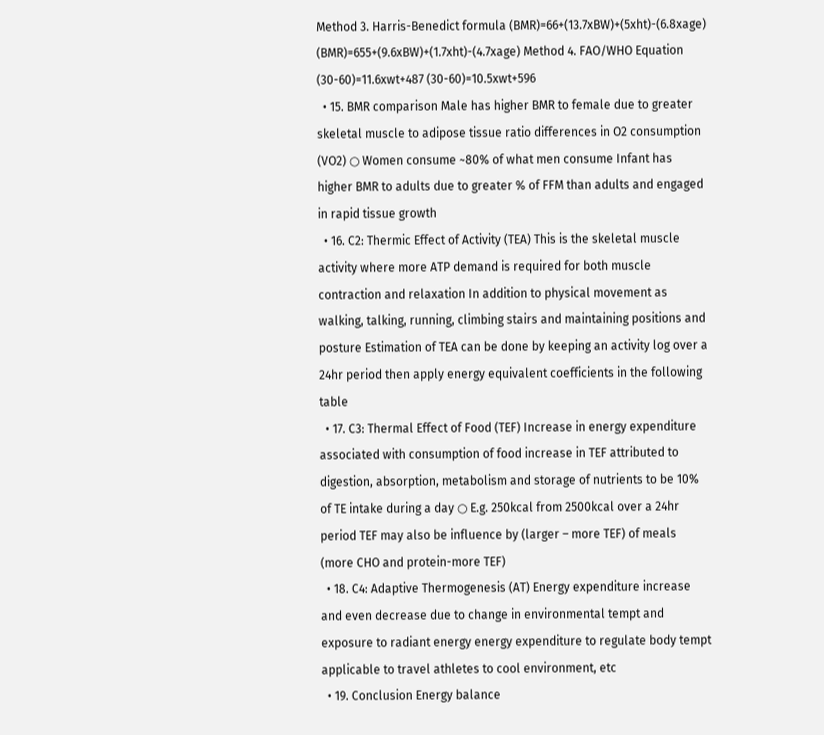Method 3. Harris-Benedict formula (BMR)=66+(13.7xBW)+(5xht)-(6.8xage) (BMR)=655+(9.6xBW)+(1.7xht)-(4.7xage) Method 4. FAO/WHO Equation (30-60)=11.6xwt+487 (30-60)=10.5xwt+596
  • 15. BMR comparison Male has higher BMR to female due to greater skeletal muscle to adipose tissue ratio differences in O2 consumption (VO2) ○ Women consume ~80% of what men consume Infant has higher BMR to adults due to greater % of FFM than adults and engaged in rapid tissue growth
  • 16. C2: Thermic Effect of Activity (TEA) This is the skeletal muscle activity where more ATP demand is required for both muscle contraction and relaxation In addition to physical movement as walking, talking, running, climbing stairs and maintaining positions and posture Estimation of TEA can be done by keeping an activity log over a 24hr period then apply energy equivalent coefficients in the following table
  • 17. C3: Thermal Effect of Food (TEF) Increase in energy expenditure associated with consumption of food increase in TEF attributed to digestion, absorption, metabolism and storage of nutrients to be 10% of TE intake during a day ○ E.g. 250kcal from 2500kcal over a 24hr period TEF may also be influence by (larger – more TEF) of meals (more CHO and protein-more TEF)
  • 18. C4: Adaptive Thermogenesis (AT) Energy expenditure increase and even decrease due to change in environmental tempt and exposure to radiant energy energy expenditure to regulate body tempt applicable to travel athletes to cool environment, etc
  • 19. Conclusion Energy balance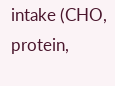intake (CHO, protein,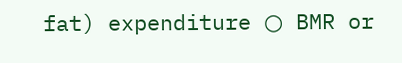fat) expenditure ○ BMR or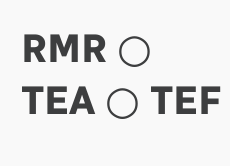RMR ○ TEA ○ TEF